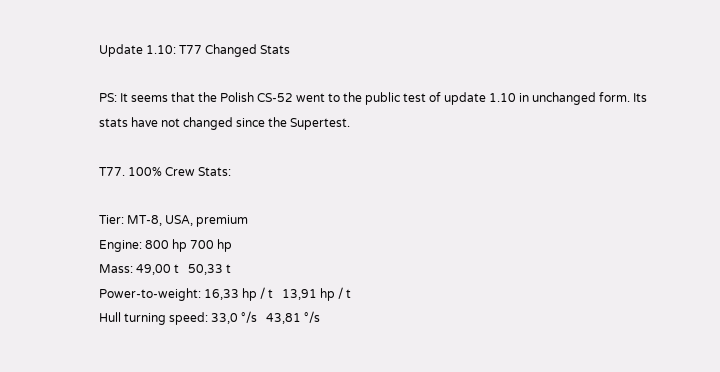Update 1.10: T77 Changed Stats

PS: It seems that the Polish CS-52 went to the public test of update 1.10 in unchanged form. Its stats have not changed since the Supertest.

T77. 100% Crew Stats:

Tier: MT-8, USA, premium
Engine: 800 hp 700 hp
Mass: 49,00 t   50,33 t
Power-to-weight: 16,33 hp / t   13,91 hp / t
Hull turning speed: 33,0 °/s   43,81 °/s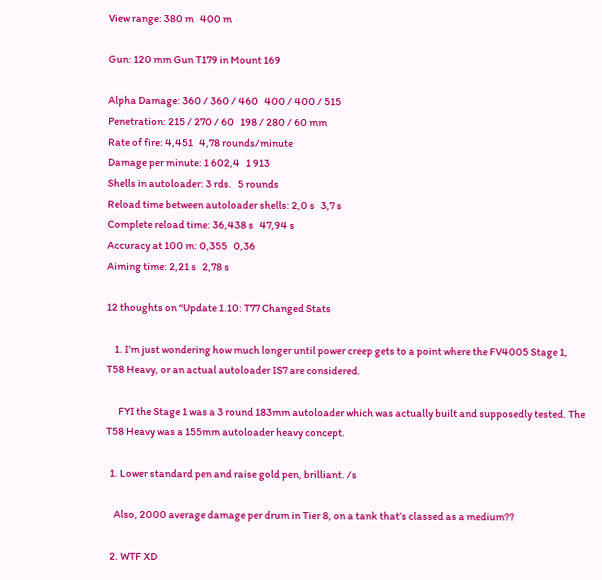View range: 380 m   400 m

Gun: 120 mm Gun T179 in Mount 169

Alpha Damage: 360 / 360 / 460   400 / 400 / 515
Penetration: 215 / 270 / 60   198 / 280 / 60 mm
Rate of fire: 4,451   4,78 rounds/minute
Damage per minute: 1 602,4   1 913
Shells in autoloader: 3 rds.   5 rounds
Reload time between autoloader shells: 2,0 s   3,7 s
Complete reload time: 36,438 s   47,94 s
Accuracy at 100 m: 0,355   0,36
Aiming time: 2,21 s   2,78 s

12 thoughts on “Update 1.10: T77 Changed Stats

    1. I’m just wondering how much longer until power creep gets to a point where the FV4005 Stage 1, T58 Heavy, or an actual autoloader IS7 are considered.

      FYI the Stage 1 was a 3 round 183mm autoloader which was actually built and supposedly tested. The T58 Heavy was a 155mm autoloader heavy concept.

  1. Lower standard pen and raise gold pen, brilliant. /s

    Also, 2000 average damage per drum in Tier 8, on a tank that’s classed as a medium??

  2. WTF XD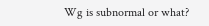Wg is subnormal or what?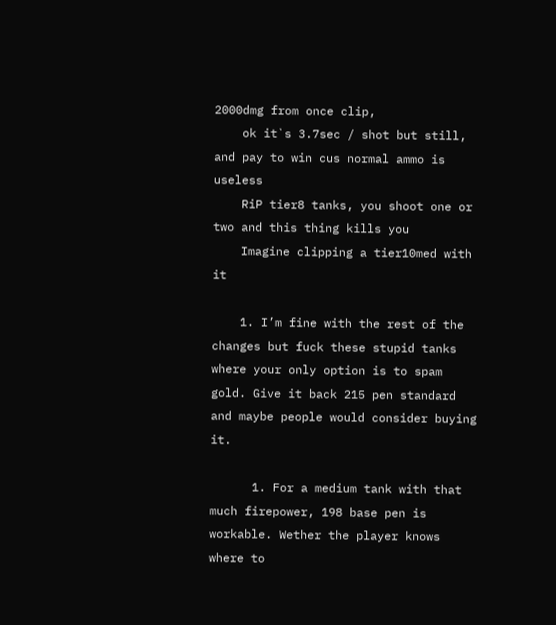2000dmg from once clip,
    ok it`s 3.7sec / shot but still, and pay to win cus normal ammo is useless
    RiP tier8 tanks, you shoot one or two and this thing kills you
    Imagine clipping a tier10med with it

    1. I’m fine with the rest of the changes but fuck these stupid tanks where your only option is to spam gold. Give it back 215 pen standard and maybe people would consider buying it.

      1. For a medium tank with that much firepower, 198 base pen is workable. Wether the player knows where to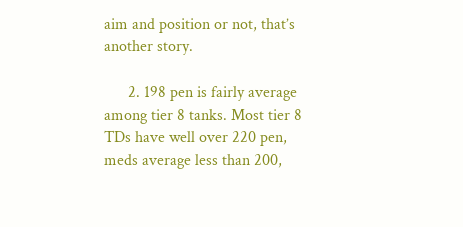aim and position or not, that’s another story.

      2. 198 pen is fairly average among tier 8 tanks. Most tier 8 TDs have well over 220 pen, meds average less than 200,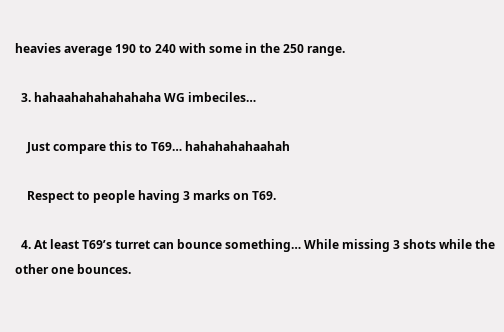heavies average 190 to 240 with some in the 250 range.

  3. hahaahahahahahaha WG imbeciles…

    Just compare this to T69… hahahahahaahah

    Respect to people having 3 marks on T69.

  4. At least T69’s turret can bounce something… While missing 3 shots while the other one bounces.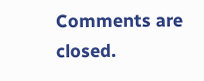Comments are closed.